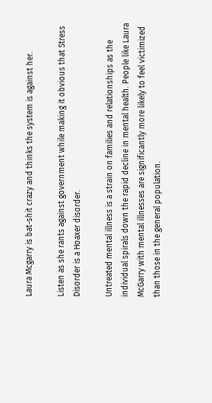Laura Mcgarry is bat-shit crazy and thinks the system is against her.

Listen as she rants against government while making it obvious that Stress Disorder is a Hoaxer disorder.

Untreated mental illness is a strain on families and relationships as the individual spirals down the rapid decline in mental health. People like Laura McGarry with mental illnesses are significantly more likely to feel victimized than those in the general population.